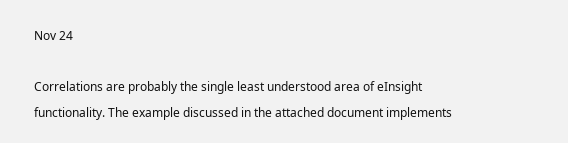Nov 24

Correlations are probably the single least understood area of eInsight functionality. The example discussed in the attached document implements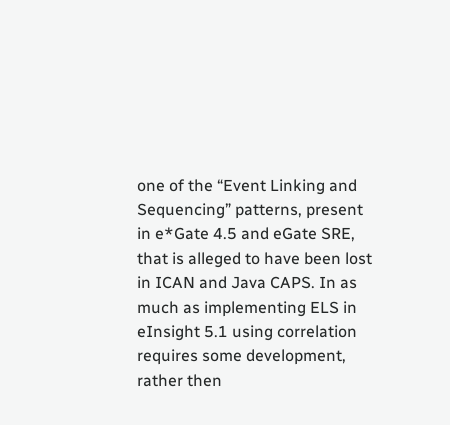one of the “Event Linking and Sequencing” patterns, present in e*Gate 4.5 and eGate SRE, that is alleged to have been lost in ICAN and Java CAPS. In as much as implementing ELS in eInsight 5.1 using correlation requires some development, rather then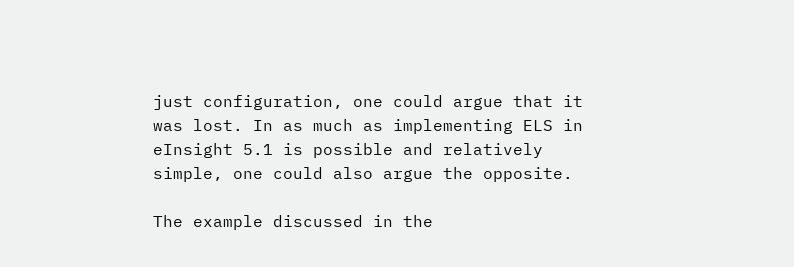just configuration, one could argue that it was lost. In as much as implementing ELS in eInsight 5.1 is possible and relatively simple, one could also argue the opposite.

The example discussed in the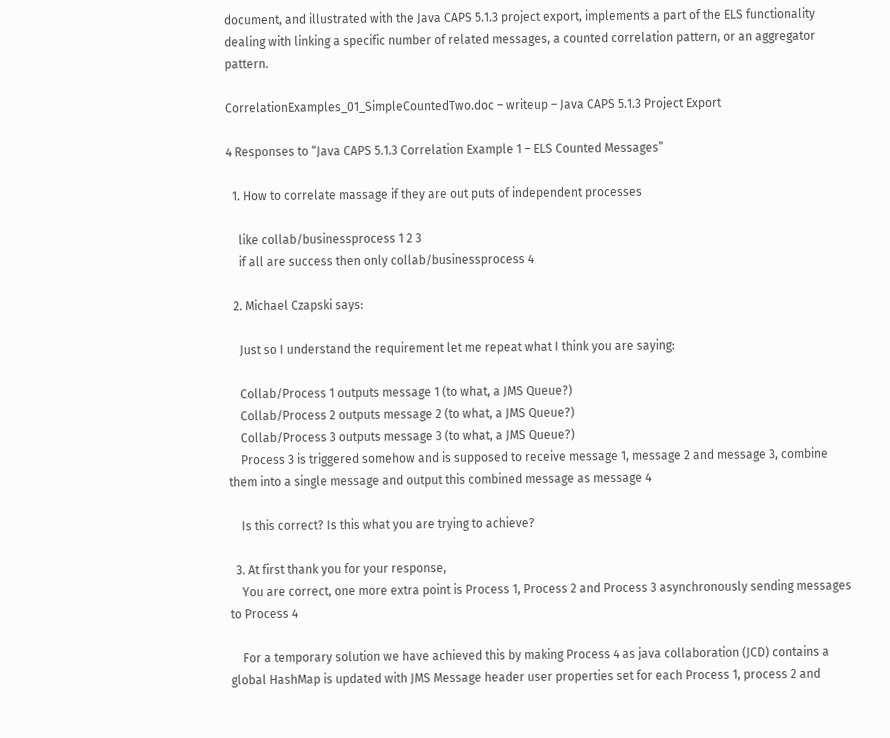document, and illustrated with the Java CAPS 5.1.3 project export, implements a part of the ELS functionality dealing with linking a specific number of related messages, a counted correlation pattern, or an aggregator pattern.

CorrelationExamples_01_SimpleCountedTwo.doc – writeup – Java CAPS 5.1.3 Project Export

4 Responses to “Java CAPS 5.1.3 Correlation Example 1 – ELS Counted Messages”

  1. How to correlate massage if they are out puts of independent processes

    like collab/businessprocess 1 2 3
    if all are success then only collab/businessprocess 4

  2. Michael Czapski says:

    Just so I understand the requirement let me repeat what I think you are saying:

    Collab/Process 1 outputs message 1 (to what, a JMS Queue?)
    Collab/Process 2 outputs message 2 (to what, a JMS Queue?)
    Collab/Process 3 outputs message 3 (to what, a JMS Queue?)
    Process 3 is triggered somehow and is supposed to receive message 1, message 2 and message 3, combine them into a single message and output this combined message as message 4

    Is this correct? Is this what you are trying to achieve?

  3. At first thank you for your response,
    You are correct, one more extra point is Process 1, Process 2 and Process 3 asynchronously sending messages to Process 4

    For a temporary solution we have achieved this by making Process 4 as java collaboration (JCD) contains a global HashMap is updated with JMS Message header user properties set for each Process 1, process 2 and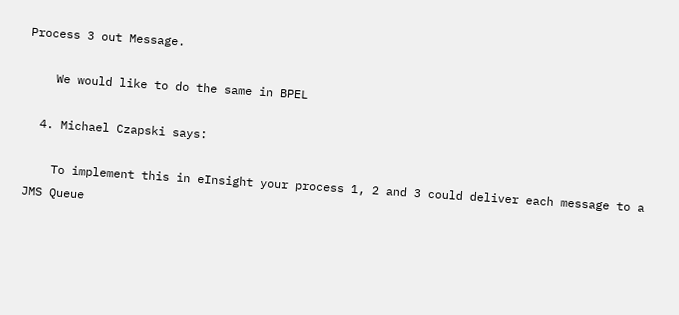Process 3 out Message.

    We would like to do the same in BPEL

  4. Michael Czapski says:

    To implement this in eInsight your process 1, 2 and 3 could deliver each message to a JMS Queue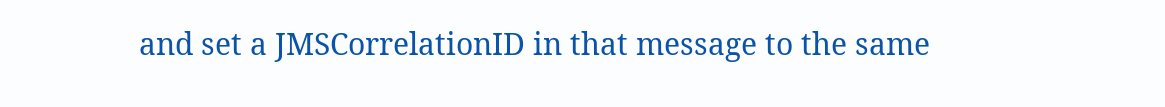and set a JMSCorrelationID in that message to the same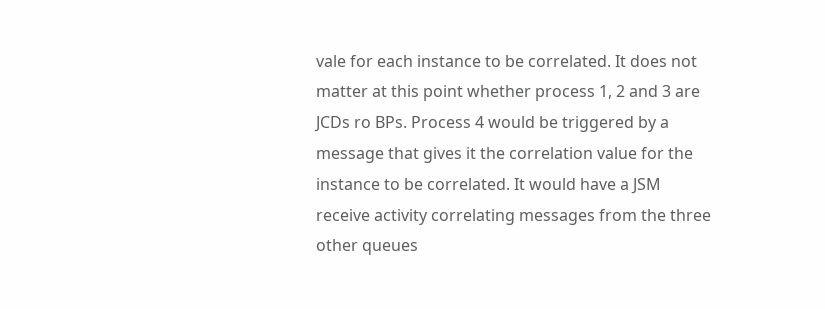vale for each instance to be correlated. It does not matter at this point whether process 1, 2 and 3 are JCDs ro BPs. Process 4 would be triggered by a message that gives it the correlation value for the instance to be correlated. It would have a JSM receive activity correlating messages from the three other queues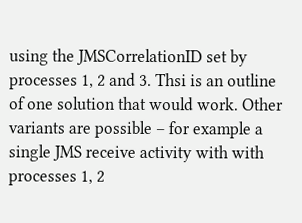using the JMSCorrelationID set by processes 1, 2 and 3. Thsi is an outline of one solution that would work. Other variants are possible – for example a single JMS receive activity with with processes 1, 2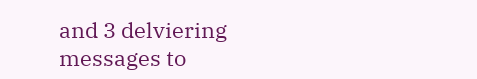and 3 delviering messages to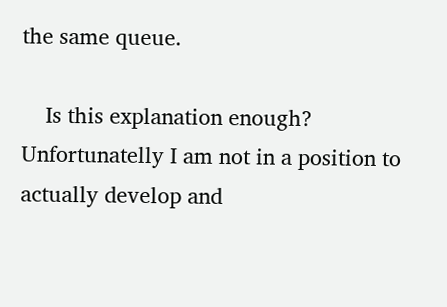the same queue.

    Is this explanation enough? Unfortunatelly I am not in a position to actually develop and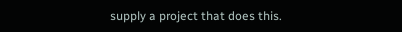supply a project that does this.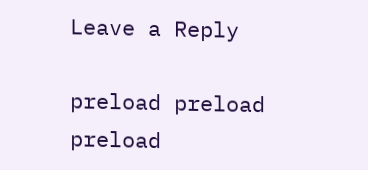Leave a Reply

preload preload preload